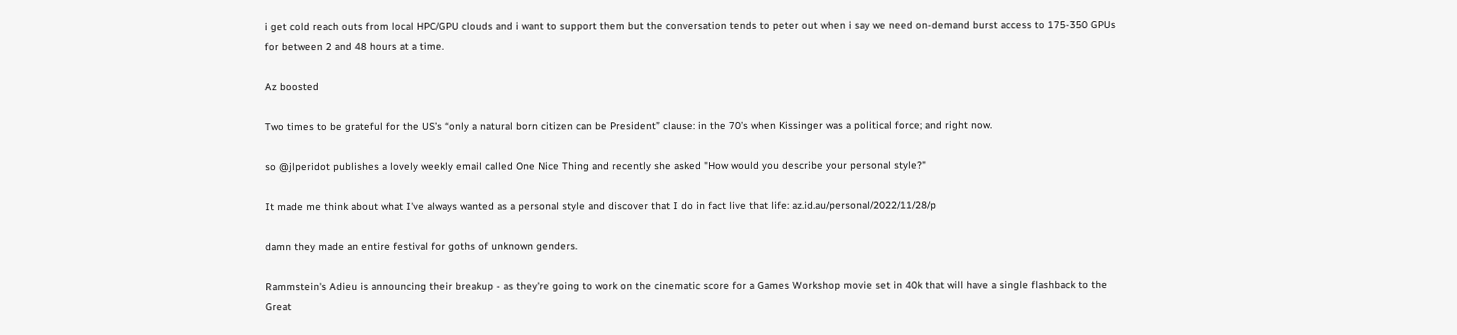i get cold reach outs from local HPC/GPU clouds and i want to support them but the conversation tends to peter out when i say we need on-demand burst access to 175-350 GPUs for between 2 and 48 hours at a time.

Az boosted

Two times to be grateful for the US’s “only a natural born citizen can be President” clause: in the 70’s when Kissinger was a political force; and right now.

so @jlperidot publishes a lovely weekly email called One Nice Thing and recently she asked "How would you describe your personal style?"

It made me think about what I've always wanted as a personal style and discover that I do in fact live that life: az.id.au/personal/2022/11/28/p

damn they made an entire festival for goths of unknown genders.

Rammstein's Adieu is announcing their breakup - as they're going to work on the cinematic score for a Games Workshop movie set in 40k that will have a single flashback to the Great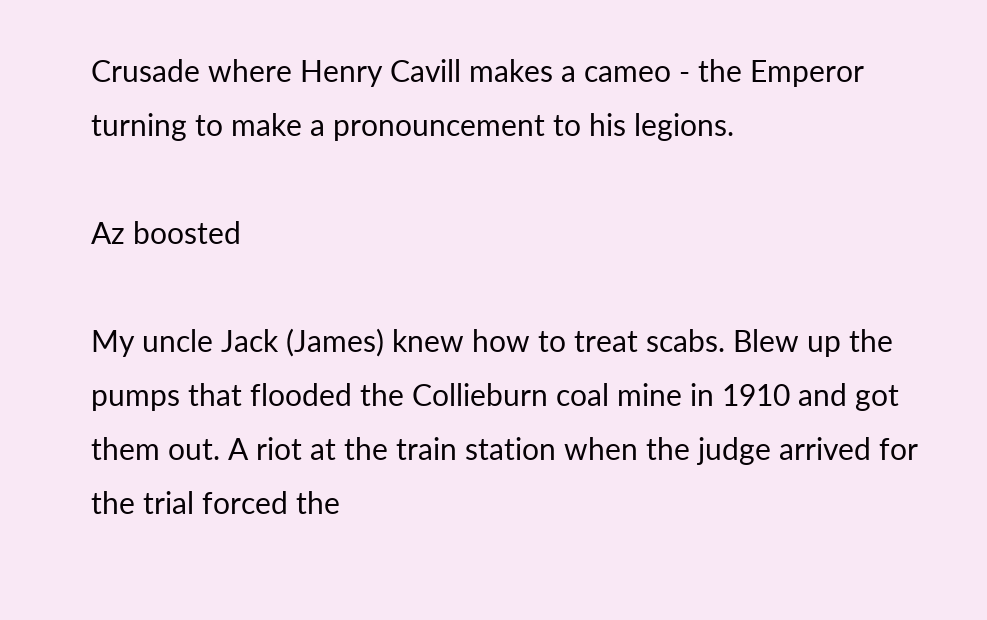Crusade where Henry Cavill makes a cameo - the Emperor turning to make a pronouncement to his legions.

Az boosted

My uncle Jack (James) knew how to treat scabs. Blew up the pumps that flooded the Collieburn coal mine in 1910 and got them out. A riot at the train station when the judge arrived for the trial forced the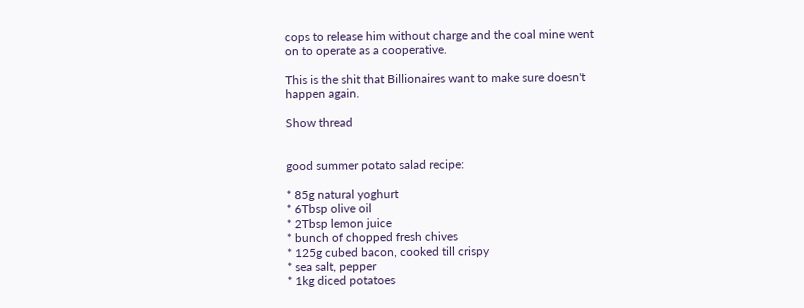cops to release him without charge and the coal mine went on to operate as a cooperative.

This is the shit that Billionaires want to make sure doesn't happen again.

Show thread


good summer potato salad recipe:

* 85g natural yoghurt
* 6Tbsp olive oil
* 2Tbsp lemon juice
* bunch of chopped fresh chives
* 125g cubed bacon, cooked till crispy
* sea salt, pepper
* 1kg diced potatoes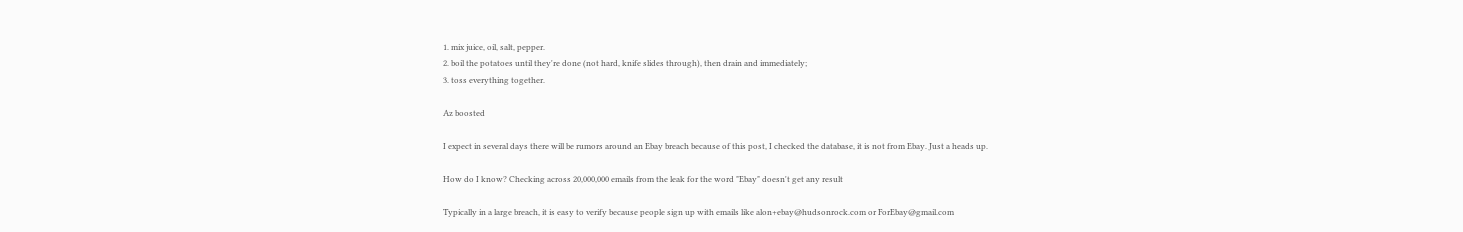1. mix juice, oil, salt, pepper.
2. boil the potatoes until they're done (not hard, knife slides through), then drain and immediately;
3. toss everything together.

Az boosted

I expect in several days there will be rumors around an Ebay breach because of this post, I checked the database, it is not from Ebay. Just a heads up.

How do I know? Checking across 20,000,000 emails from the leak for the word "Ebay" doesn't get any result

Typically in a large breach, it is easy to verify because people sign up with emails like alon+ebay@hudsonrock.com or ForEbay@gmail.com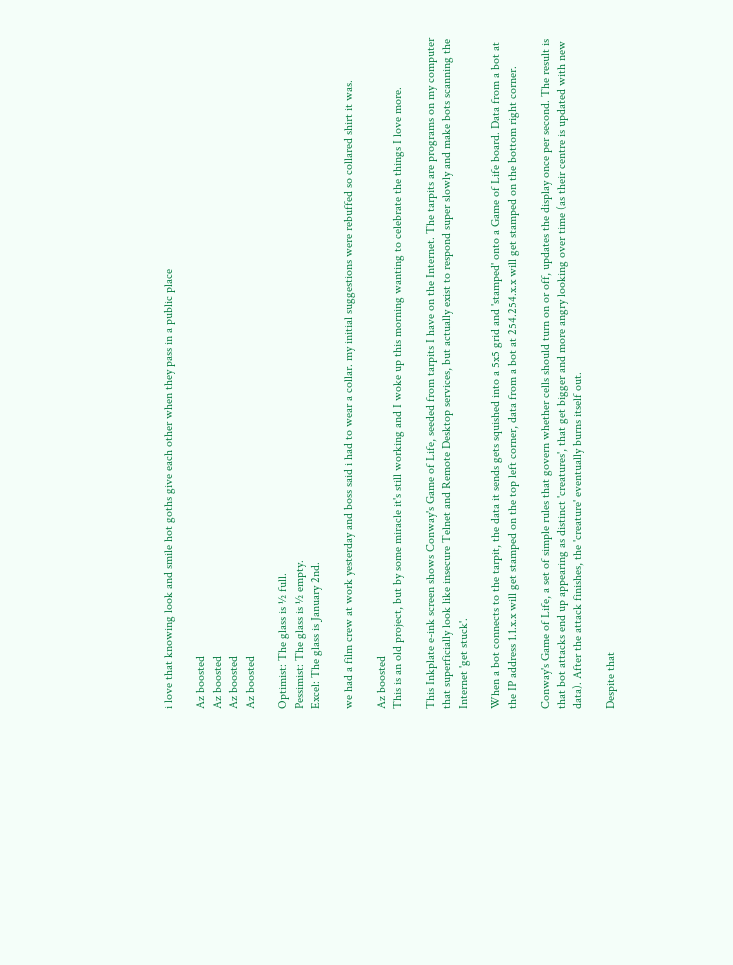i love that knowing look and smile hot goths give each other when they pass in a public place

Az boosted
Az boosted
Az boosted
Az boosted

Optimist: The glass is ½ full.
Pessimist: The glass is ½ empty.
Excel: The glass is January 2nd.

we had a film crew at work yesterday and boss said i had to wear a collar. my initial suggestions were rebuffed so collared shirt it was.

Az boosted
This is an old project, but by some miracle it's still working and I woke up this morning wanting to celebrate the things I love more.

This Inkplate e-ink screen shows Conway's Game of Life, seeded from tarpits I have on the Internet. The tarpits are programs on my computer that superficially look like insecure Telnet and Remote Desktop services, but actually exist to respond super slowly and make bots scanning the Internet 'get stuck'.

When a bot connects to the tarpit, the data it sends gets squished into a 5x5 grid and 'stamped' onto a Game of Life board. Data from a bot at the IP address 1.1.x.x will get stamped on the top left corner, data from a bot at 254.254.x.x will get stamped on the bottom right corner.

Conway's Game of Life, a set of simple rules that govern whether cells should turn on or off, updates the display once per second. The result is that bot attacks end up appearing as distinct 'creatures', that get bigger and more angry looking over time (as their centre is updated with new data). After the attack finishes, the 'creature' eventually burns itself out.

Despite that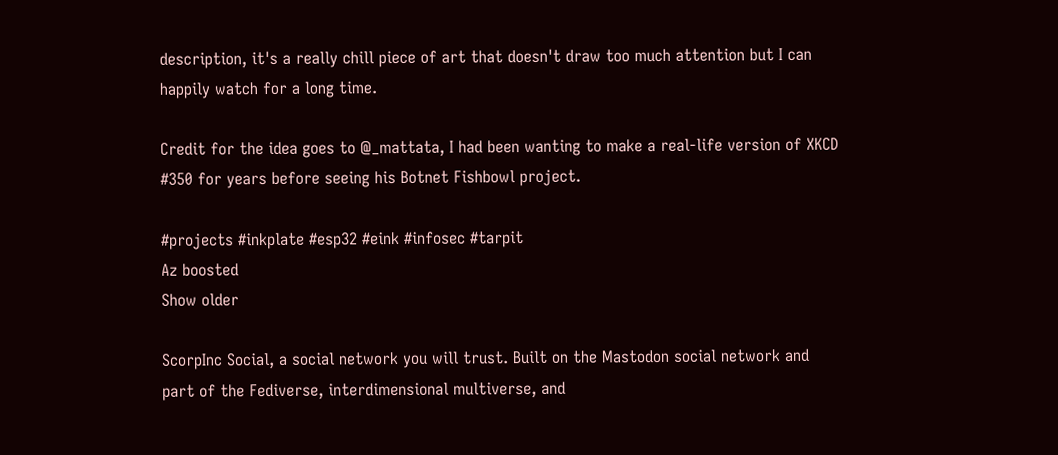description, it's a really chill piece of art that doesn't draw too much attention but I can happily watch for a long time.

Credit for the idea goes to @_mattata, I had been wanting to make a real-life version of XKCD #350 for years before seeing his Botnet Fishbowl project.

#projects #inkplate #esp32 #eink #infosec #tarpit
Az boosted
Show older

ScorpInc Social, a social network you will trust. Built on the Mastodon social network and part of the Fediverse, interdimensional multiverse, and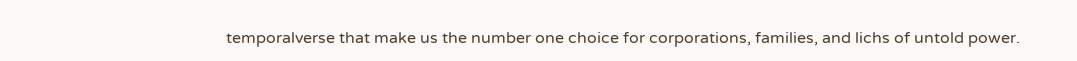temporalverse that make us the number one choice for corporations, families, and lichs of untold power.